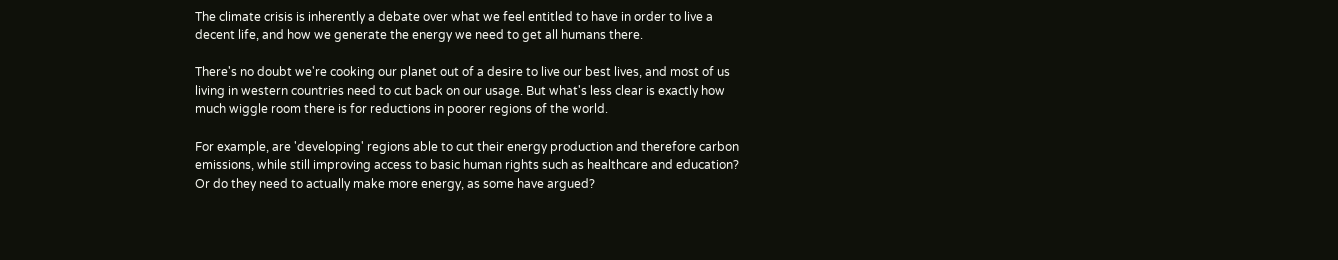The climate crisis is inherently a debate over what we feel entitled to have in order to live a decent life, and how we generate the energy we need to get all humans there.

There's no doubt we're cooking our planet out of a desire to live our best lives, and most of us living in western countries need to cut back on our usage. But what's less clear is exactly how much wiggle room there is for reductions in poorer regions of the world.

For example, are 'developing' regions able to cut their energy production and therefore carbon emissions, while still improving access to basic human rights such as healthcare and education? Or do they need to actually make more energy, as some have argued?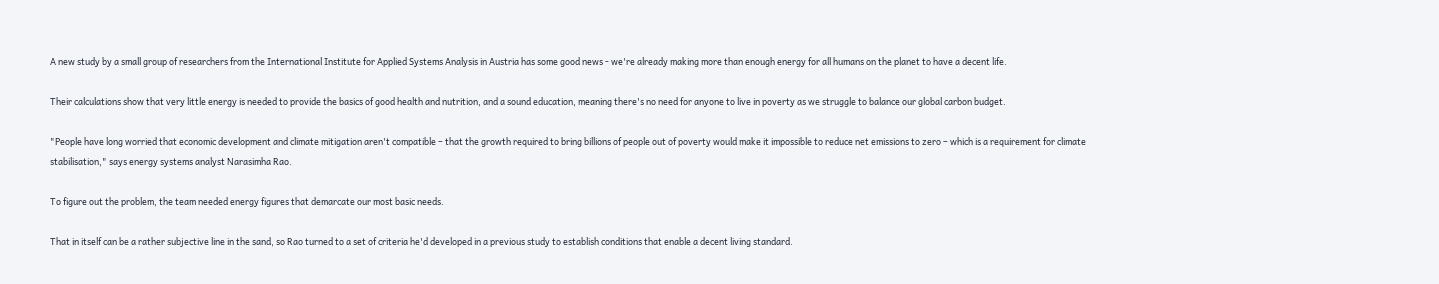A new study by a small group of researchers from the International Institute for Applied Systems Analysis in Austria has some good news - we're already making more than enough energy for all humans on the planet to have a decent life.

Their calculations show that very little energy is needed to provide the basics of good health and nutrition, and a sound education, meaning there's no need for anyone to live in poverty as we struggle to balance our global carbon budget.

"People have long worried that economic development and climate mitigation aren't compatible – that the growth required to bring billions of people out of poverty would make it impossible to reduce net emissions to zero – which is a requirement for climate stabilisation," says energy systems analyst Narasimha Rao.

To figure out the problem, the team needed energy figures that demarcate our most basic needs.

That in itself can be a rather subjective line in the sand, so Rao turned to a set of criteria he'd developed in a previous study to establish conditions that enable a decent living standard.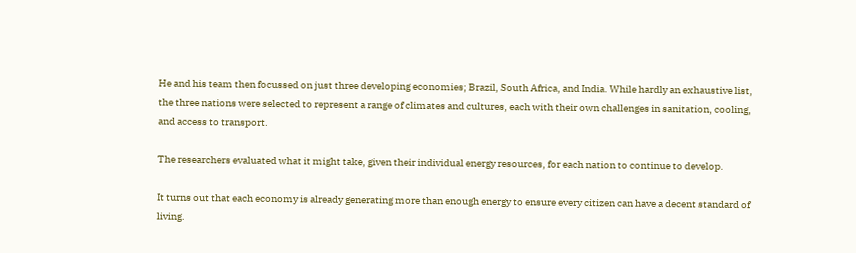He and his team then focussed on just three developing economies; Brazil, South Africa, and India. While hardly an exhaustive list, the three nations were selected to represent a range of climates and cultures, each with their own challenges in sanitation, cooling, and access to transport.

The researchers evaluated what it might take, given their individual energy resources, for each nation to continue to develop.

It turns out that each economy is already generating more than enough energy to ensure every citizen can have a decent standard of living.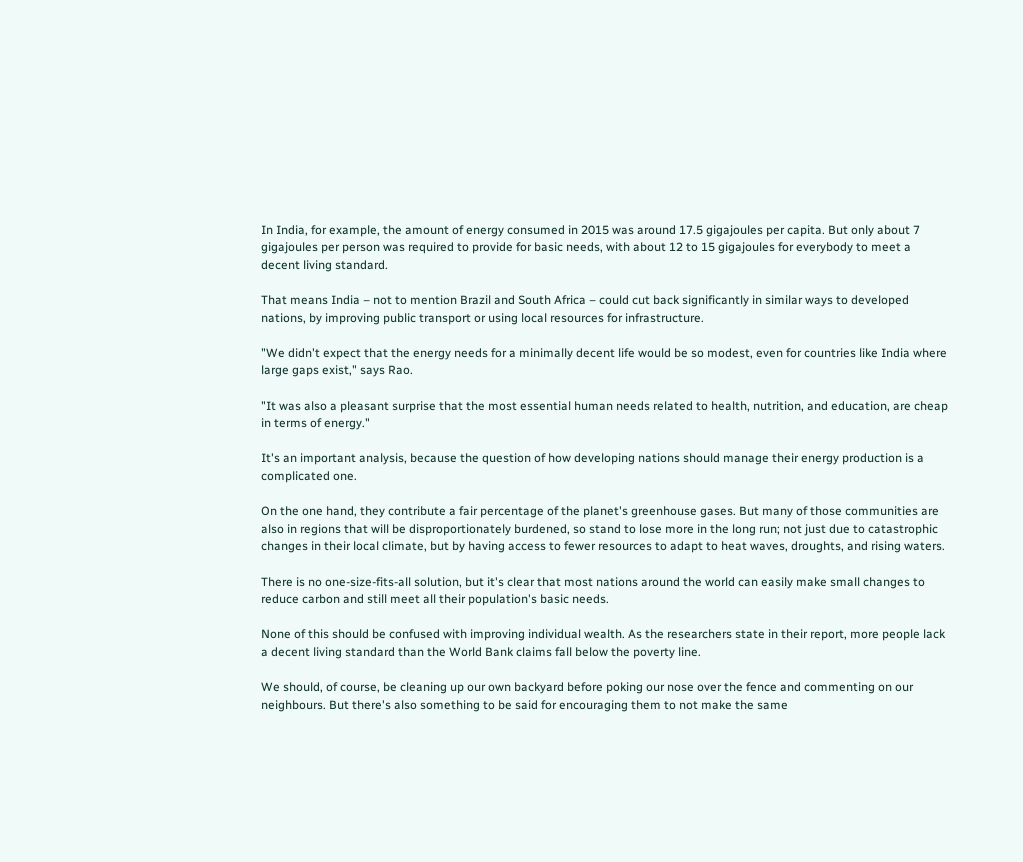In India, for example, the amount of energy consumed in 2015 was around 17.5 gigajoules per capita. But only about 7 gigajoules per person was required to provide for basic needs, with about 12 to 15 gigajoules for everybody to meet a decent living standard.

That means India – not to mention Brazil and South Africa – could cut back significantly in similar ways to developed nations, by improving public transport or using local resources for infrastructure.

"We didn't expect that the energy needs for a minimally decent life would be so modest, even for countries like India where large gaps exist," says Rao.

"It was also a pleasant surprise that the most essential human needs related to health, nutrition, and education, are cheap in terms of energy."

It's an important analysis, because the question of how developing nations should manage their energy production is a complicated one.

On the one hand, they contribute a fair percentage of the planet's greenhouse gases. But many of those communities are also in regions that will be disproportionately burdened, so stand to lose more in the long run; not just due to catastrophic changes in their local climate, but by having access to fewer resources to adapt to heat waves, droughts, and rising waters.

There is no one-size-fits-all solution, but it's clear that most nations around the world can easily make small changes to reduce carbon and still meet all their population's basic needs.

None of this should be confused with improving individual wealth. As the researchers state in their report, more people lack a decent living standard than the World Bank claims fall below the poverty line.

We should, of course, be cleaning up our own backyard before poking our nose over the fence and commenting on our neighbours. But there's also something to be said for encouraging them to not make the same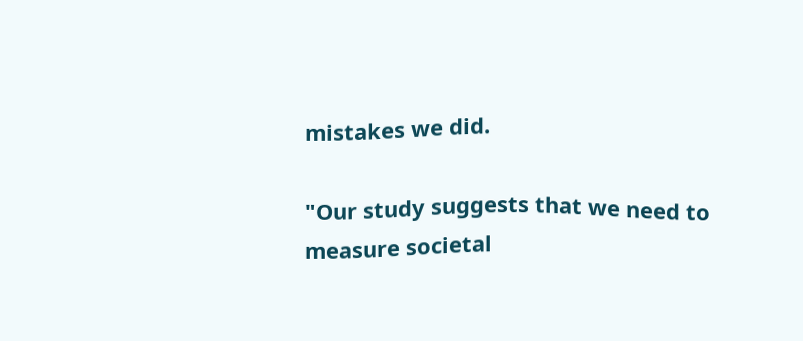mistakes we did.

"Our study suggests that we need to measure societal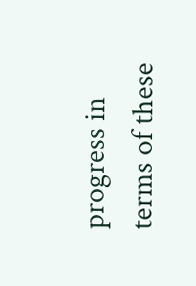progress in terms of these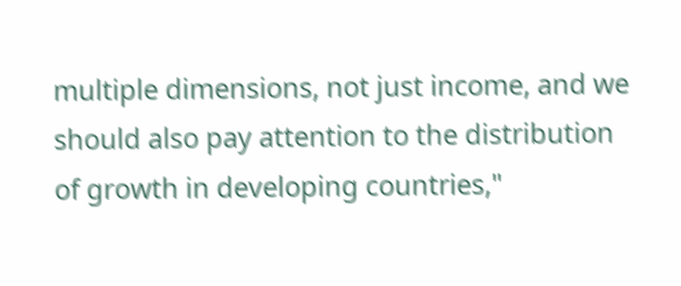multiple dimensions, not just income, and we should also pay attention to the distribution of growth in developing countries,"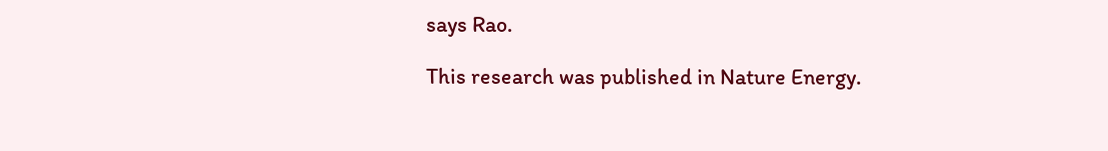says Rao.

This research was published in Nature Energy.